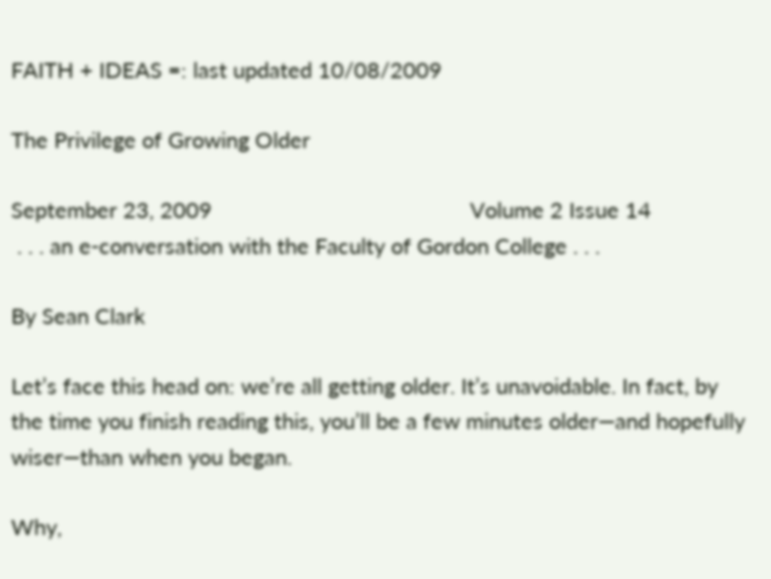FAITH + IDEAS =: last updated 10/08/2009

The Privilege of Growing Older

September 23, 2009                                           Volume 2 Issue 14
 . . . an e-conversation with the Faculty of Gordon College . . .

By Sean Clark

Let’s face this head on: we’re all getting older. It’s unavoidable. In fact, by the time you finish reading this, you’ll be a few minutes older—and hopefully wiser—than when you began.

Why,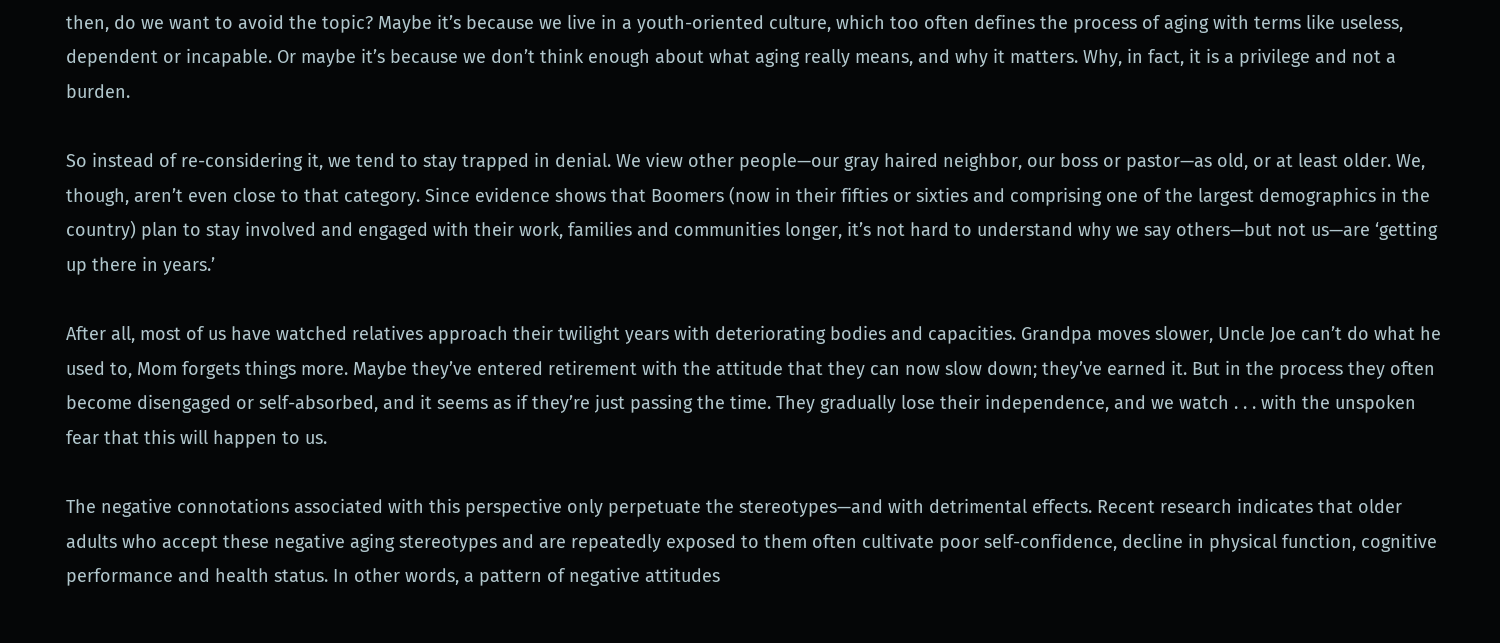then, do we want to avoid the topic? Maybe it’s because we live in a youth-oriented culture, which too often defines the process of aging with terms like useless, dependent or incapable. Or maybe it’s because we don’t think enough about what aging really means, and why it matters. Why, in fact, it is a privilege and not a burden.

So instead of re-considering it, we tend to stay trapped in denial. We view other people—our gray haired neighbor, our boss or pastor—as old, or at least older. We, though, aren’t even close to that category. Since evidence shows that Boomers (now in their fifties or sixties and comprising one of the largest demographics in the country) plan to stay involved and engaged with their work, families and communities longer, it’s not hard to understand why we say others—but not us—are ‘getting up there in years.’

After all, most of us have watched relatives approach their twilight years with deteriorating bodies and capacities. Grandpa moves slower, Uncle Joe can’t do what he used to, Mom forgets things more. Maybe they’ve entered retirement with the attitude that they can now slow down; they’ve earned it. But in the process they often become disengaged or self-absorbed, and it seems as if they’re just passing the time. They gradually lose their independence, and we watch . . . with the unspoken fear that this will happen to us.

The negative connotations associated with this perspective only perpetuate the stereotypes—and with detrimental effects. Recent research indicates that older adults who accept these negative aging stereotypes and are repeatedly exposed to them often cultivate poor self-confidence, decline in physical function, cognitive performance and health status. In other words, a pattern of negative attitudes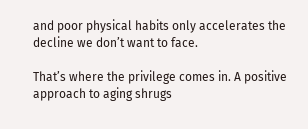and poor physical habits only accelerates the decline we don’t want to face.

That’s where the privilege comes in. A positive approach to aging shrugs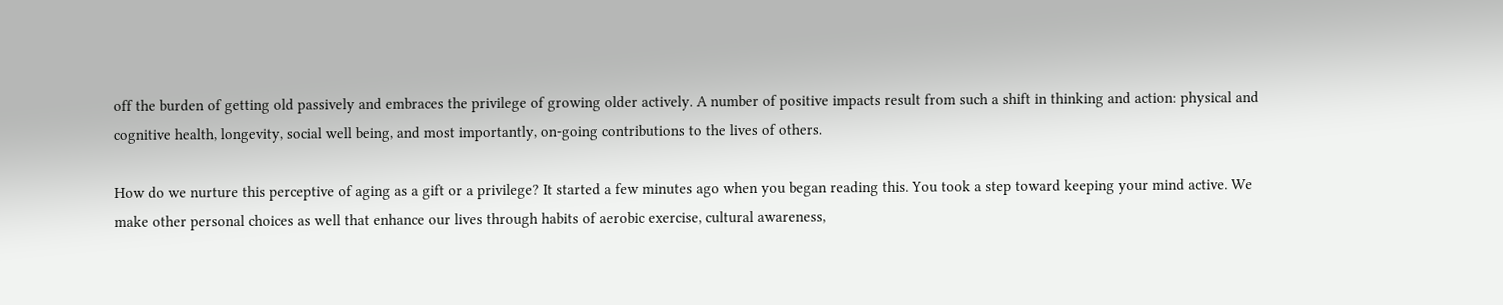off the burden of getting old passively and embraces the privilege of growing older actively. A number of positive impacts result from such a shift in thinking and action: physical and cognitive health, longevity, social well being, and most importantly, on-going contributions to the lives of others.

How do we nurture this perceptive of aging as a gift or a privilege? It started a few minutes ago when you began reading this. You took a step toward keeping your mind active. We make other personal choices as well that enhance our lives through habits of aerobic exercise, cultural awareness,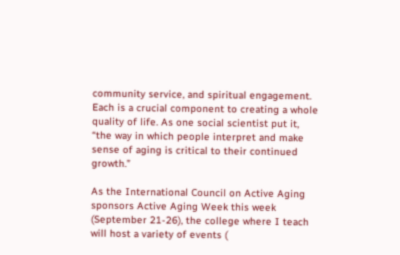community service, and spiritual engagement. Each is a crucial component to creating a whole quality of life. As one social scientist put it, “the way in which people interpret and make sense of aging is critical to their continued growth.”

As the International Council on Active Aging sponsors Active Aging Week this week (September 21-26), the college where I teach will host a variety of events (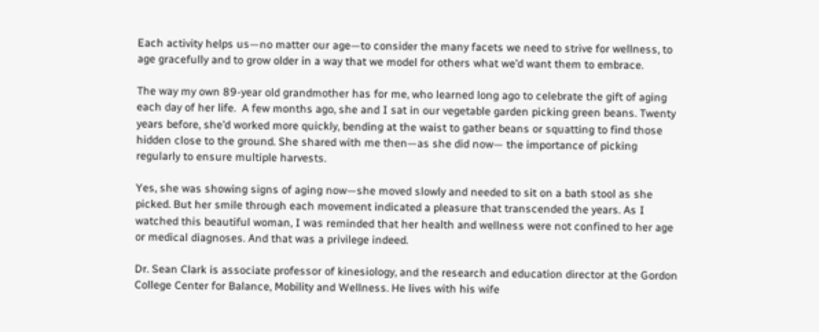Each activity helps us—no matter our age—to consider the many facets we need to strive for wellness, to age gracefully and to grow older in a way that we model for others what we’d want them to embrace.

The way my own 89-year old grandmother has for me, who learned long ago to celebrate the gift of aging each day of her life.  A few months ago, she and I sat in our vegetable garden picking green beans. Twenty years before, she’d worked more quickly, bending at the waist to gather beans or squatting to find those hidden close to the ground. She shared with me then—as she did now— the importance of picking regularly to ensure multiple harvests.

Yes, she was showing signs of aging now—she moved slowly and needed to sit on a bath stool as she picked. But her smile through each movement indicated a pleasure that transcended the years. As I watched this beautiful woman, I was reminded that her health and wellness were not confined to her age or medical diagnoses. And that was a privilege indeed.

Dr. Sean Clark is associate professor of kinesiology, and the research and education director at the Gordon College Center for Balance, Mobility and Wellness. He lives with his wife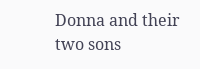Donna and their two sons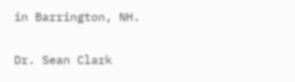in Barrington, NH.


Dr. Sean Clark